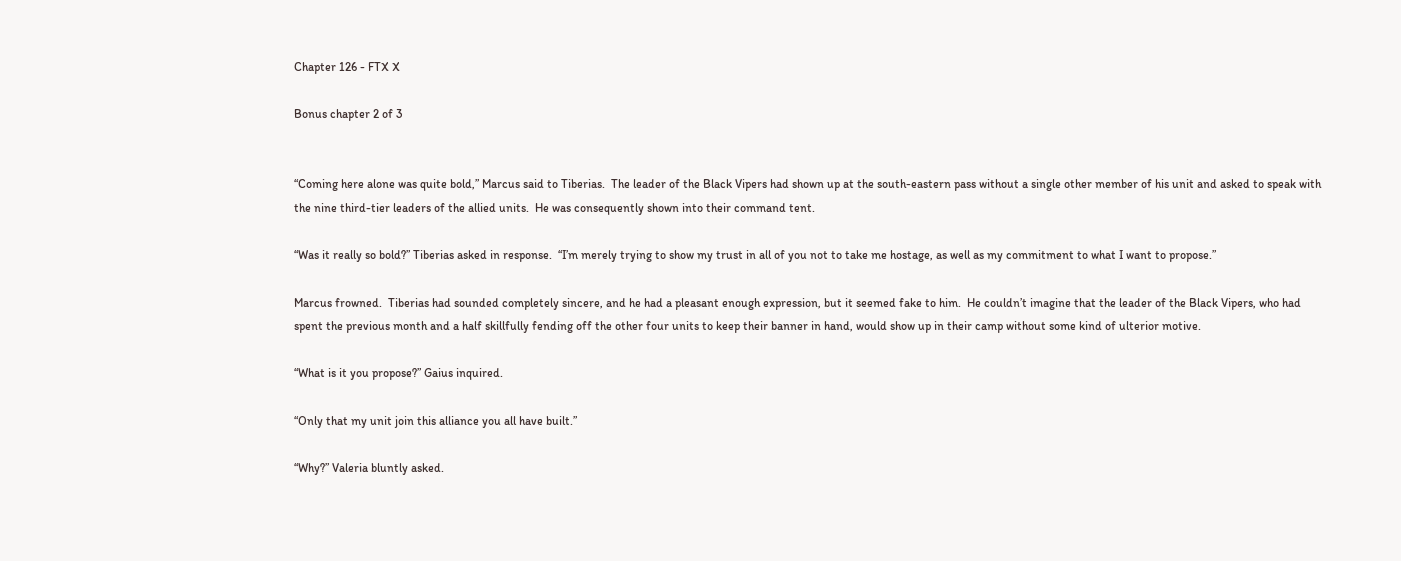Chapter 126 - FTX X

Bonus chapter 2 of 3


“Coming here alone was quite bold,” Marcus said to Tiberias.  The leader of the Black Vipers had shown up at the south-eastern pass without a single other member of his unit and asked to speak with the nine third-tier leaders of the allied units.  He was consequently shown into their command tent.

“Was it really so bold?” Tiberias asked in response.  “I’m merely trying to show my trust in all of you not to take me hostage, as well as my commitment to what I want to propose.”

Marcus frowned.  Tiberias had sounded completely sincere, and he had a pleasant enough expression, but it seemed fake to him.  He couldn’t imagine that the leader of the Black Vipers, who had spent the previous month and a half skillfully fending off the other four units to keep their banner in hand, would show up in their camp without some kind of ulterior motive.

“What is it you propose?” Gaius inquired.

“Only that my unit join this alliance you all have built.”

“Why?” Valeria bluntly asked.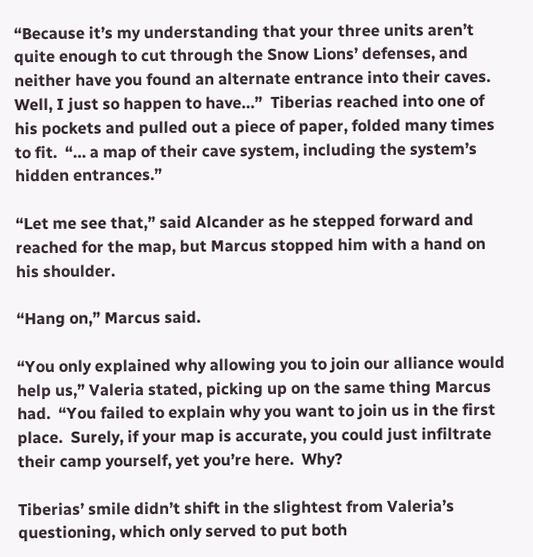“Because it’s my understanding that your three units aren’t quite enough to cut through the Snow Lions’ defenses, and neither have you found an alternate entrance into their caves.  Well, I just so happen to have…”  Tiberias reached into one of his pockets and pulled out a piece of paper, folded many times to fit.  “… a map of their cave system, including the system’s hidden entrances.”

“Let me see that,” said Alcander as he stepped forward and reached for the map, but Marcus stopped him with a hand on his shoulder.

“Hang on,” Marcus said.

“You only explained why allowing you to join our alliance would help us,” Valeria stated, picking up on the same thing Marcus had.  “You failed to explain why you want to join us in the first place.  Surely, if your map is accurate, you could just infiltrate their camp yourself, yet you’re here.  Why?

Tiberias’ smile didn’t shift in the slightest from Valeria’s questioning, which only served to put both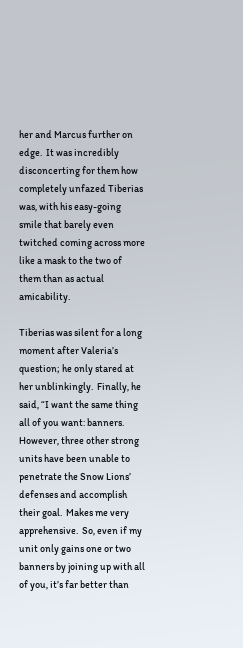her and Marcus further on edge.  It was incredibly disconcerting for them how completely unfazed Tiberias was, with his easy-going smile that barely even twitched coming across more like a mask to the two of them than as actual amicability.

Tiberias was silent for a long moment after Valeria’s question; he only stared at her unblinkingly.  Finally, he said, “I want the same thing all of you want: banners.  However, three other strong units have been unable to penetrate the Snow Lions’ defenses and accomplish their goal.  Makes me very apprehensive.  So, even if my unit only gains one or two banners by joining up with all of you, it’s far better than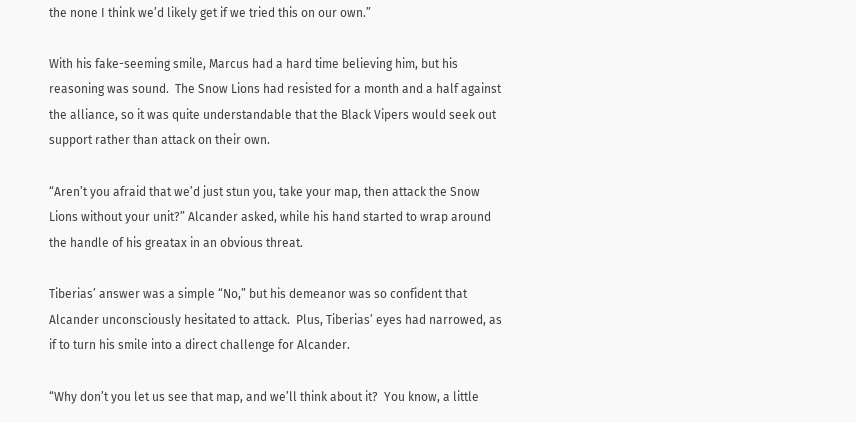the none I think we’d likely get if we tried this on our own.”

With his fake-seeming smile, Marcus had a hard time believing him, but his reasoning was sound.  The Snow Lions had resisted for a month and a half against the alliance, so it was quite understandable that the Black Vipers would seek out support rather than attack on their own.

“Aren’t you afraid that we’d just stun you, take your map, then attack the Snow Lions without your unit?” Alcander asked, while his hand started to wrap around the handle of his greatax in an obvious threat.

Tiberias’ answer was a simple “No,” but his demeanor was so confident that Alcander unconsciously hesitated to attack.  Plus, Tiberias’ eyes had narrowed, as if to turn his smile into a direct challenge for Alcander.

“Why don’t you let us see that map, and we’ll think about it?  You know, a little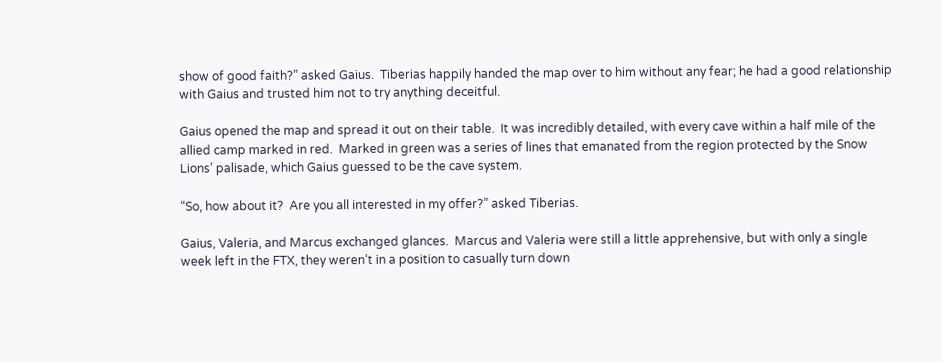show of good faith?” asked Gaius.  Tiberias happily handed the map over to him without any fear; he had a good relationship with Gaius and trusted him not to try anything deceitful.

Gaius opened the map and spread it out on their table.  It was incredibly detailed, with every cave within a half mile of the allied camp marked in red.  Marked in green was a series of lines that emanated from the region protected by the Snow Lions’ palisade, which Gaius guessed to be the cave system.

“So, how about it?  Are you all interested in my offer?” asked Tiberias.

Gaius, Valeria, and Marcus exchanged glances.  Marcus and Valeria were still a little apprehensive, but with only a single week left in the FTX, they weren’t in a position to casually turn down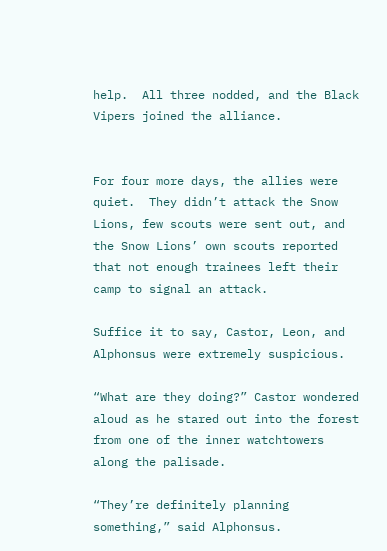help.  All three nodded, and the Black Vipers joined the alliance.


For four more days, the allies were quiet.  They didn’t attack the Snow Lions, few scouts were sent out, and the Snow Lions’ own scouts reported that not enough trainees left their camp to signal an attack.

Suffice it to say, Castor, Leon, and Alphonsus were extremely suspicious.

“What are they doing?” Castor wondered aloud as he stared out into the forest from one of the inner watchtowers along the palisade.

“They’re definitely planning something,” said Alphonsus.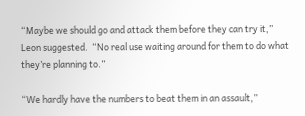“Maybe we should go and attack them before they can try it,” Leon suggested.  “No real use waiting around for them to do what they’re planning to.”

“We hardly have the numbers to beat them in an assault,”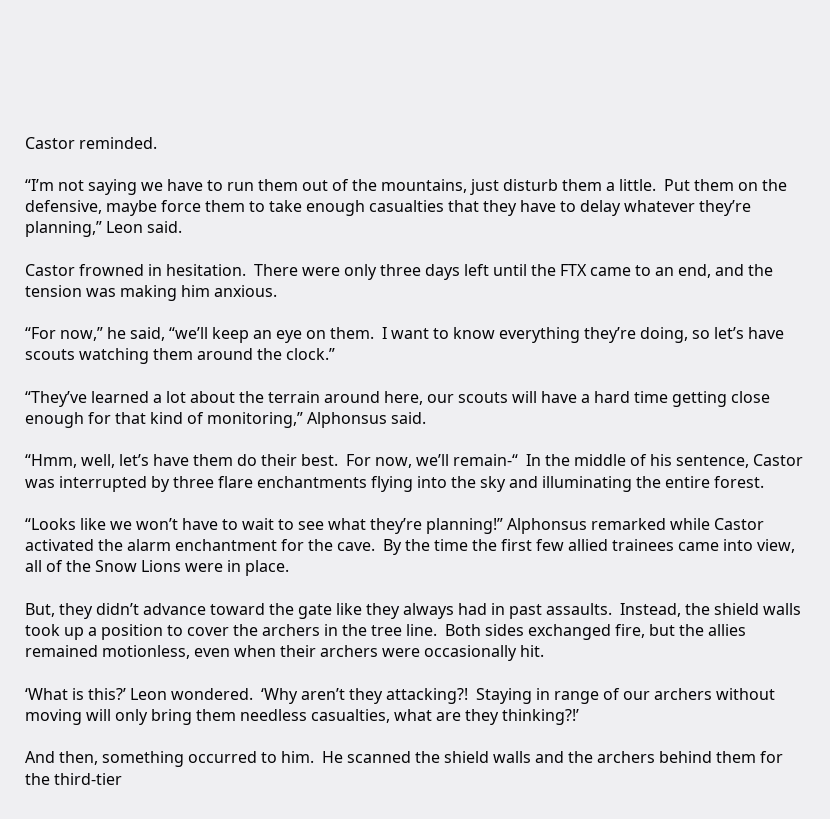Castor reminded.

“I’m not saying we have to run them out of the mountains, just disturb them a little.  Put them on the defensive, maybe force them to take enough casualties that they have to delay whatever they’re planning,” Leon said.

Castor frowned in hesitation.  There were only three days left until the FTX came to an end, and the tension was making him anxious.

“For now,” he said, “we’ll keep an eye on them.  I want to know everything they’re doing, so let’s have scouts watching them around the clock.”

“They’ve learned a lot about the terrain around here, our scouts will have a hard time getting close enough for that kind of monitoring,” Alphonsus said.

“Hmm, well, let’s have them do their best.  For now, we’ll remain-“  In the middle of his sentence, Castor was interrupted by three flare enchantments flying into the sky and illuminating the entire forest.

“Looks like we won’t have to wait to see what they’re planning!” Alphonsus remarked while Castor activated the alarm enchantment for the cave.  By the time the first few allied trainees came into view, all of the Snow Lions were in place.

But, they didn’t advance toward the gate like they always had in past assaults.  Instead, the shield walls took up a position to cover the archers in the tree line.  Both sides exchanged fire, but the allies remained motionless, even when their archers were occasionally hit.

‘What is this?’ Leon wondered.  ‘Why aren’t they attacking?!  Staying in range of our archers without moving will only bring them needless casualties, what are they thinking?!’

And then, something occurred to him.  He scanned the shield walls and the archers behind them for the third-tier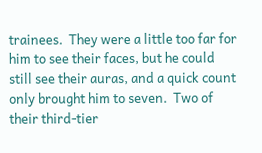trainees.  They were a little too far for him to see their faces, but he could still see their auras, and a quick count only brought him to seven.  Two of their third-tier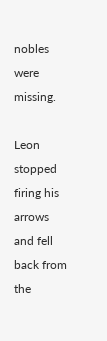nobles were missing.

Leon stopped firing his arrows and fell back from the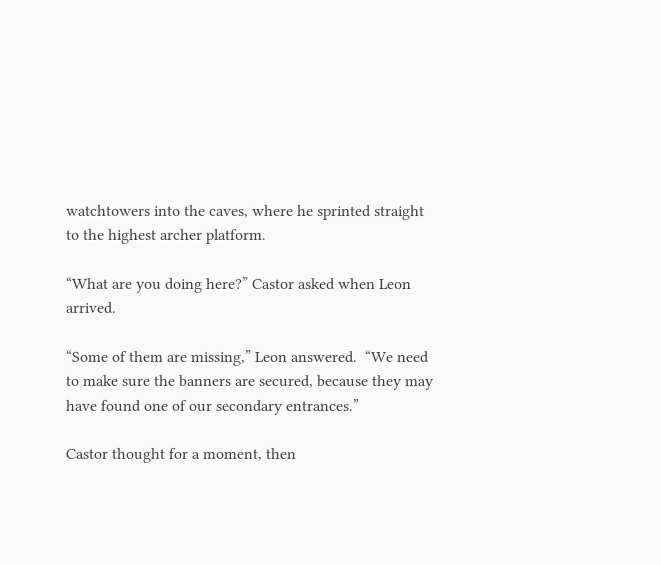watchtowers into the caves, where he sprinted straight to the highest archer platform.

“What are you doing here?” Castor asked when Leon arrived.

“Some of them are missing,” Leon answered.  “We need to make sure the banners are secured, because they may have found one of our secondary entrances.”

Castor thought for a moment, then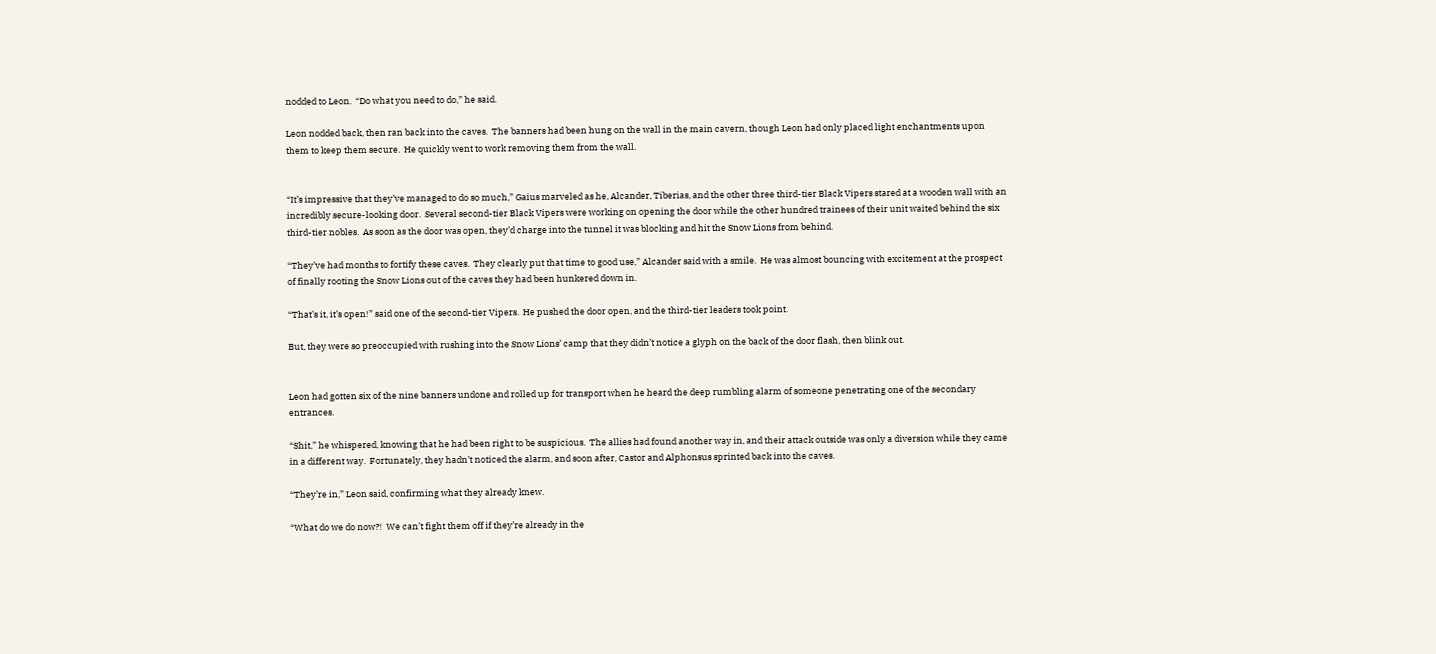nodded to Leon.  “Do what you need to do,” he said.

Leon nodded back, then ran back into the caves.  The banners had been hung on the wall in the main cavern, though Leon had only placed light enchantments upon them to keep them secure.  He quickly went to work removing them from the wall.


“It’s impressive that they’ve managed to do so much,” Gaius marveled as he, Alcander, Tiberias, and the other three third-tier Black Vipers stared at a wooden wall with an incredibly secure-looking door.  Several second-tier Black Vipers were working on opening the door while the other hundred trainees of their unit waited behind the six third-tier nobles.  As soon as the door was open, they’d charge into the tunnel it was blocking and hit the Snow Lions from behind.

“They’ve had months to fortify these caves.  They clearly put that time to good use,” Alcander said with a smile.  He was almost bouncing with excitement at the prospect of finally rooting the Snow Lions out of the caves they had been hunkered down in.

“That’s it, it’s open!” said one of the second-tier Vipers.  He pushed the door open, and the third-tier leaders took point.

But, they were so preoccupied with rushing into the Snow Lions’ camp that they didn’t notice a glyph on the back of the door flash, then blink out.


Leon had gotten six of the nine banners undone and rolled up for transport when he heard the deep rumbling alarm of someone penetrating one of the secondary entrances.

“Shit,” he whispered, knowing that he had been right to be suspicious.  The allies had found another way in, and their attack outside was only a diversion while they came in a different way.  Fortunately, they hadn’t noticed the alarm, and soon after, Castor and Alphonsus sprinted back into the caves.

“They’re in,” Leon said, confirming what they already knew.

“What do we do now?!  We can’t fight them off if they’re already in the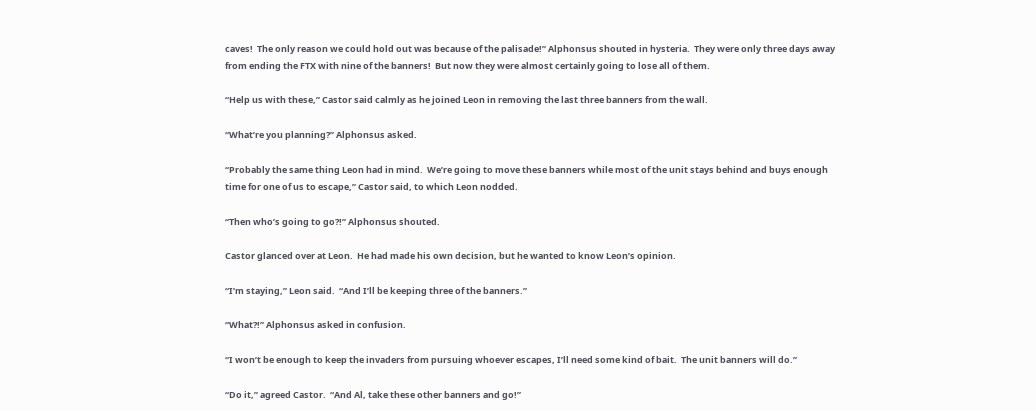caves!  The only reason we could hold out was because of the palisade!” Alphonsus shouted in hysteria.  They were only three days away from ending the FTX with nine of the banners!  But now they were almost certainly going to lose all of them.

“Help us with these,” Castor said calmly as he joined Leon in removing the last three banners from the wall.

“What’re you planning?” Alphonsus asked.

“Probably the same thing Leon had in mind.  We’re going to move these banners while most of the unit stays behind and buys enough time for one of us to escape,” Castor said, to which Leon nodded.

“Then who’s going to go?!” Alphonsus shouted.

Castor glanced over at Leon.  He had made his own decision, but he wanted to know Leon’s opinion.

“I’m staying,” Leon said.  “And I’ll be keeping three of the banners.”

“What?!” Alphonsus asked in confusion.

“I won’t be enough to keep the invaders from pursuing whoever escapes, I’ll need some kind of bait.  The unit banners will do.”

“Do it,” agreed Castor.  “And Al, take these other banners and go!”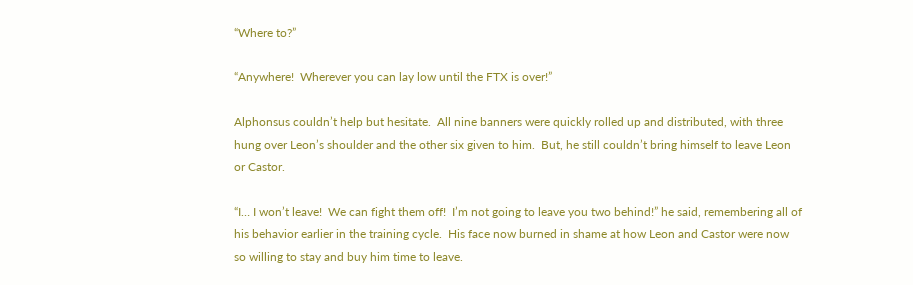“Where to?”

“Anywhere!  Wherever you can lay low until the FTX is over!”

Alphonsus couldn’t help but hesitate.  All nine banners were quickly rolled up and distributed, with three hung over Leon’s shoulder and the other six given to him.  But, he still couldn’t bring himself to leave Leon or Castor.

“I… I won’t leave!  We can fight them off!  I’m not going to leave you two behind!” he said, remembering all of his behavior earlier in the training cycle.  His face now burned in shame at how Leon and Castor were now so willing to stay and buy him time to leave.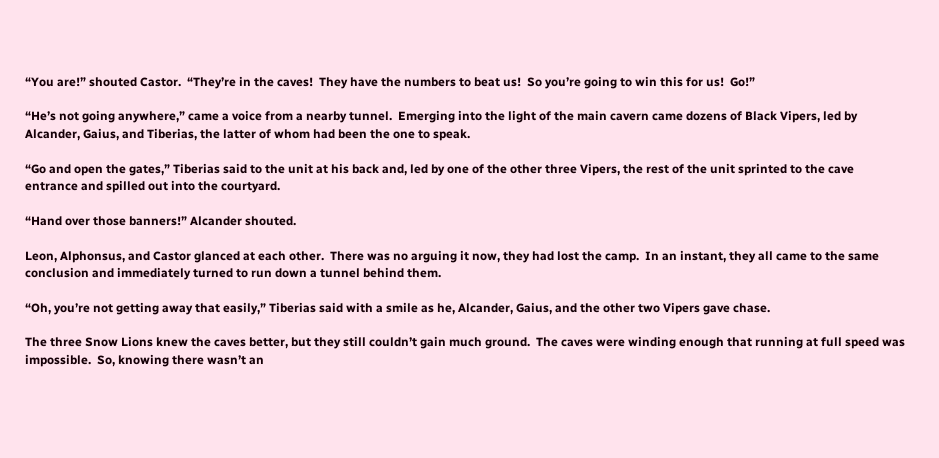“You are!” shouted Castor.  “They’re in the caves!  They have the numbers to beat us!  So you’re going to win this for us!  Go!”

“He’s not going anywhere,” came a voice from a nearby tunnel.  Emerging into the light of the main cavern came dozens of Black Vipers, led by Alcander, Gaius, and Tiberias, the latter of whom had been the one to speak.

“Go and open the gates,” Tiberias said to the unit at his back and, led by one of the other three Vipers, the rest of the unit sprinted to the cave entrance and spilled out into the courtyard.

“Hand over those banners!” Alcander shouted.

Leon, Alphonsus, and Castor glanced at each other.  There was no arguing it now, they had lost the camp.  In an instant, they all came to the same conclusion and immediately turned to run down a tunnel behind them.

“Oh, you’re not getting away that easily,” Tiberias said with a smile as he, Alcander, Gaius, and the other two Vipers gave chase.

The three Snow Lions knew the caves better, but they still couldn’t gain much ground.  The caves were winding enough that running at full speed was impossible.  So, knowing there wasn’t an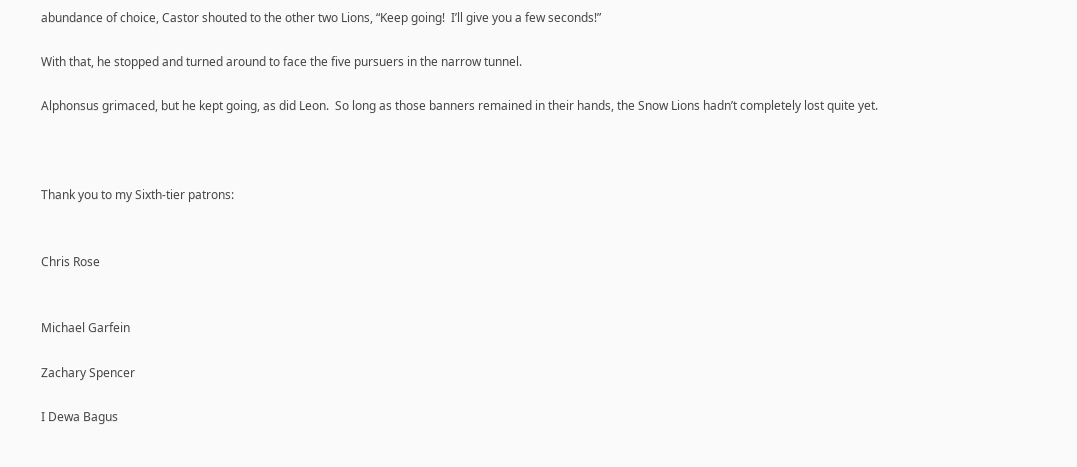abundance of choice, Castor shouted to the other two Lions, “Keep going!  I’ll give you a few seconds!”

With that, he stopped and turned around to face the five pursuers in the narrow tunnel.

Alphonsus grimaced, but he kept going, as did Leon.  So long as those banners remained in their hands, the Snow Lions hadn’t completely lost quite yet.



Thank you to my Sixth-tier patrons:


Chris Rose


Michael Garfein

Zachary Spencer

I Dewa Bagus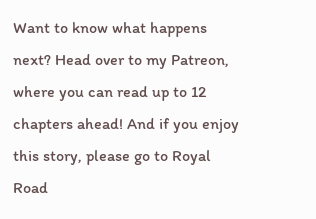Want to know what happens next? Head over to my Patreon, where you can read up to 12 chapters ahead! And if you enjoy this story, please go to Royal Road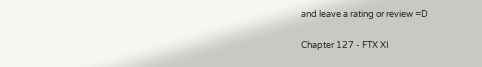and leave a rating or review =D

Chapter 127 - FTX XI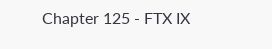Chapter 125 - FTX IX